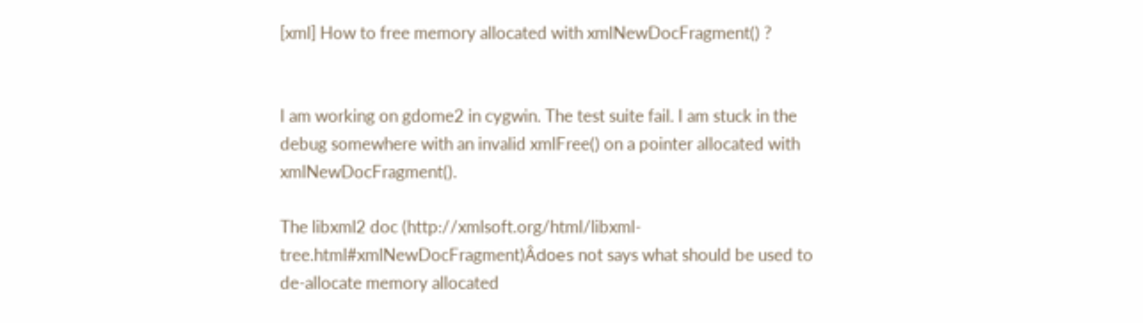[xml] How to free memory allocated with xmlNewDocFragment() ?


I am working on gdome2 in cygwin. The test suite fail. I am stuck in the debug somewhere with an invalid xmlFree() on a pointer allocated with xmlNewDocFragment().

The libxml2 doc (http://xmlsoft.org/html/libxml-tree.html#xmlNewDocFragment)Âdoes not says what should be used to de-allocate memory allocated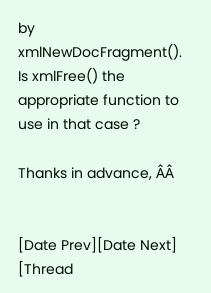by xmlNewDocFragment(). Is xmlFree() the appropriate function to use in that case ?

Thanks in advance, ÂÂ


[Date Prev][Date Next]   [Thread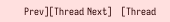Prev][Thread Next]   [Thread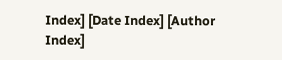Index] [Date Index] [Author Index]